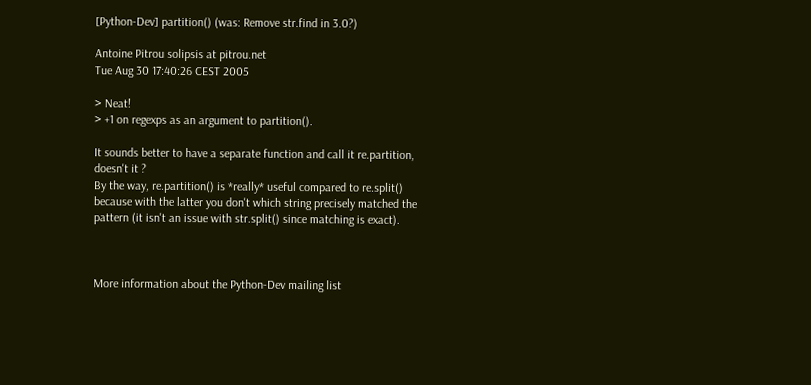[Python-Dev] partition() (was: Remove str.find in 3.0?)

Antoine Pitrou solipsis at pitrou.net
Tue Aug 30 17:40:26 CEST 2005

> Neat!
> +1 on regexps as an argument to partition().

It sounds better to have a separate function and call it re.partition,
doesn't it ?
By the way, re.partition() is *really* useful compared to re.split()
because with the latter you don't which string precisely matched the
pattern (it isn't an issue with str.split() since matching is exact).



More information about the Python-Dev mailing list